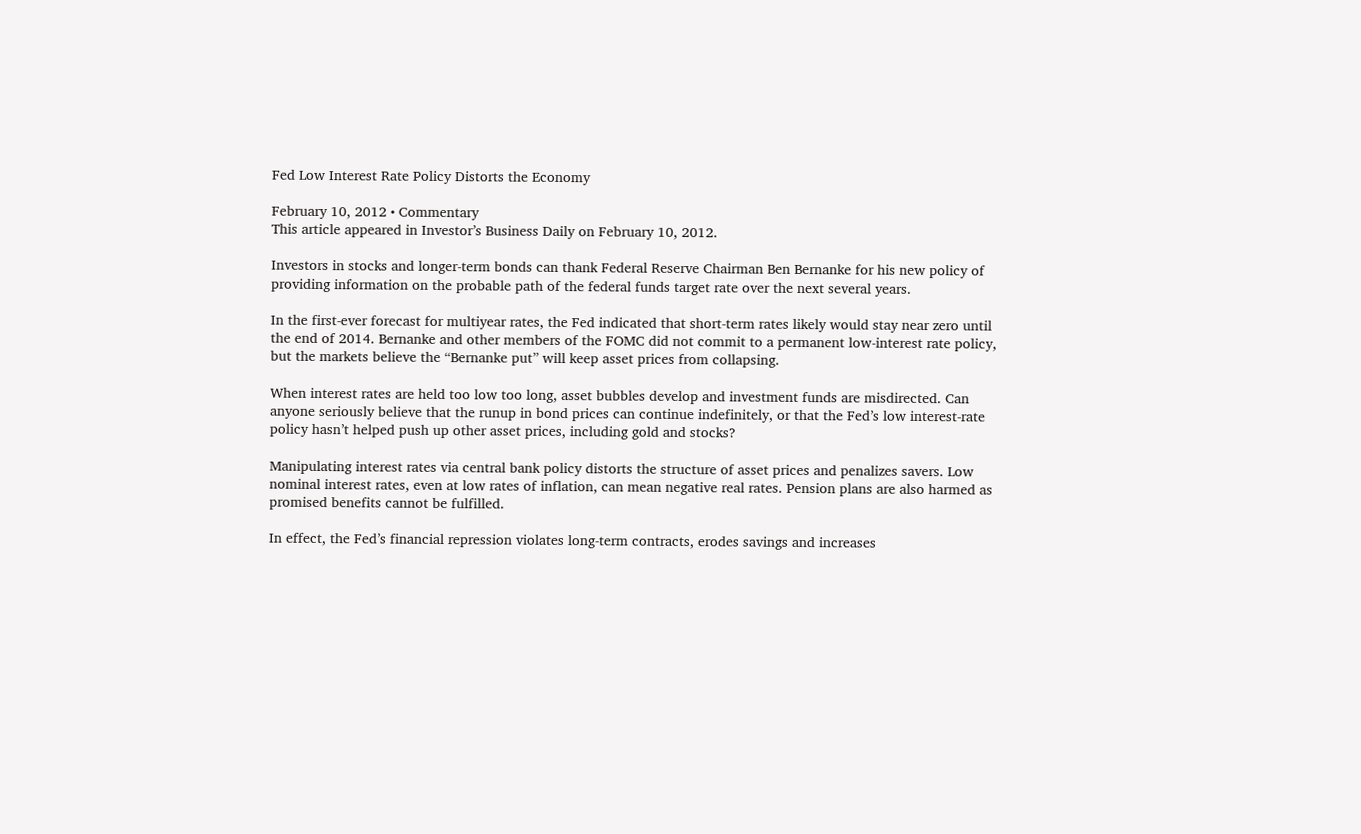Fed Low Interest Rate Policy Distorts the Economy

February 10, 2012 • Commentary
This article appeared in Investor’s Business Daily on February 10, 2012.

Investors in stocks and longer‐term bonds can thank Federal Reserve Chairman Ben Bernanke for his new policy of providing information on the probable path of the federal funds target rate over the next several years.

In the first‐ever forecast for multiyear rates, the Fed indicated that short‐term rates likely would stay near zero until the end of 2014. Bernanke and other members of the FOMC did not commit to a permanent low‐interest rate policy, but the markets believe the “Bernanke put” will keep asset prices from collapsing.

When interest rates are held too low too long, asset bubbles develop and investment funds are misdirected. Can anyone seriously believe that the runup in bond prices can continue indefinitely, or that the Fed’s low interest‐rate policy hasn’t helped push up other asset prices, including gold and stocks?

Manipulating interest rates via central bank policy distorts the structure of asset prices and penalizes savers. Low nominal interest rates, even at low rates of inflation, can mean negative real rates. Pension plans are also harmed as promised benefits cannot be fulfilled.

In effect, the Fed’s financial repression violates long‐term contracts, erodes savings and increases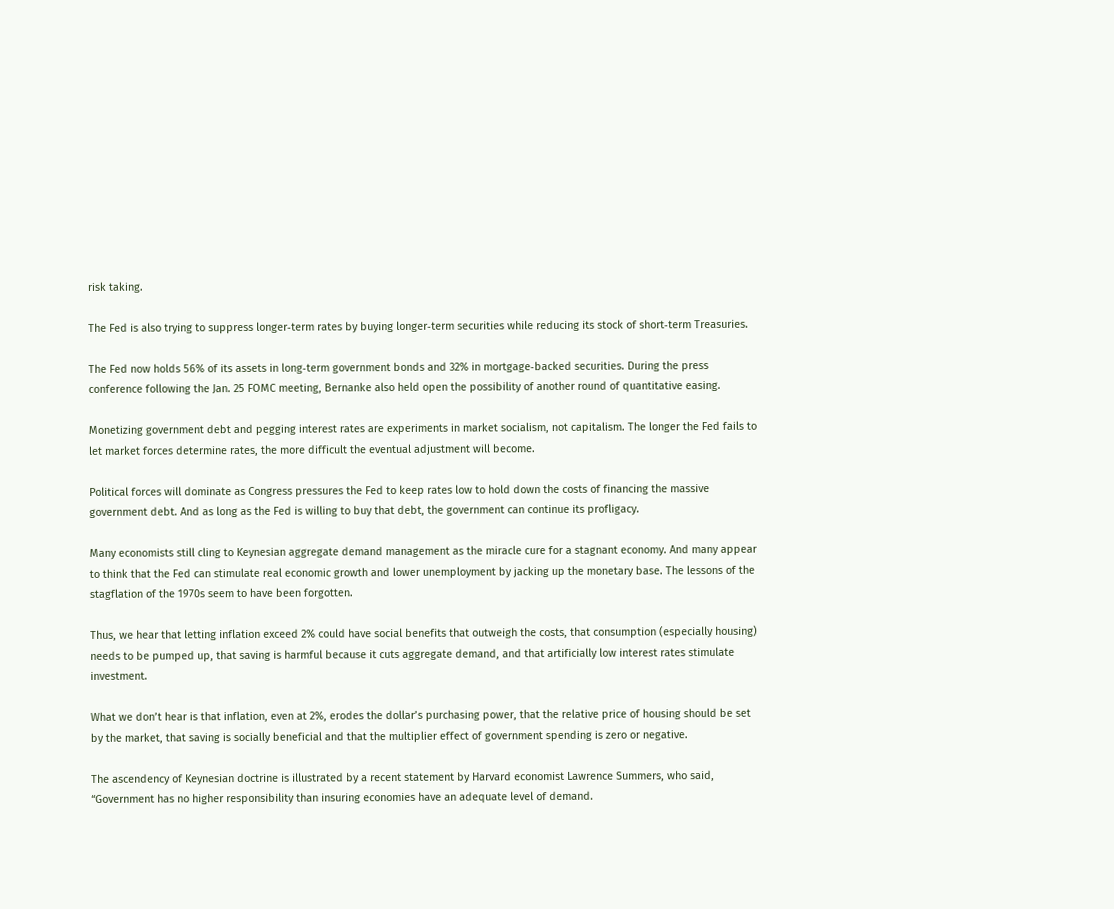risk taking.

The Fed is also trying to suppress longer‐term rates by buying longer‐term securities while reducing its stock of short‐term Treasuries.

The Fed now holds 56% of its assets in long‐term government bonds and 32% in mortgage‐backed securities. During the press conference following the Jan. 25 FOMC meeting, Bernanke also held open the possibility of another round of quantitative easing.

Monetizing government debt and pegging interest rates are experiments in market socialism, not capitalism. The longer the Fed fails to let market forces determine rates, the more difficult the eventual adjustment will become.

Political forces will dominate as Congress pressures the Fed to keep rates low to hold down the costs of financing the massive government debt. And as long as the Fed is willing to buy that debt, the government can continue its profligacy.

Many economists still cling to Keynesian aggregate demand management as the miracle cure for a stagnant economy. And many appear to think that the Fed can stimulate real economic growth and lower unemployment by jacking up the monetary base. The lessons of the stagflation of the 1970s seem to have been forgotten.

Thus, we hear that letting inflation exceed 2% could have social benefits that outweigh the costs, that consumption (especially housing) needs to be pumped up, that saving is harmful because it cuts aggregate demand, and that artificially low interest rates stimulate investment.

What we don’t hear is that inflation, even at 2%, erodes the dollar’s purchasing power, that the relative price of housing should be set by the market, that saving is socially beneficial and that the multiplier effect of government spending is zero or negative.

The ascendency of Keynesian doctrine is illustrated by a recent statement by Harvard economist Lawrence Summers, who said, “Government has no higher responsibility than insuring economies have an adequate level of demand.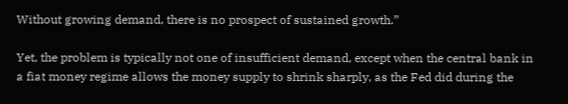Without growing demand, there is no prospect of sustained growth.”

Yet, the problem is typically not one of insufficient demand, except when the central bank in a fiat money regime allows the money supply to shrink sharply, as the Fed did during the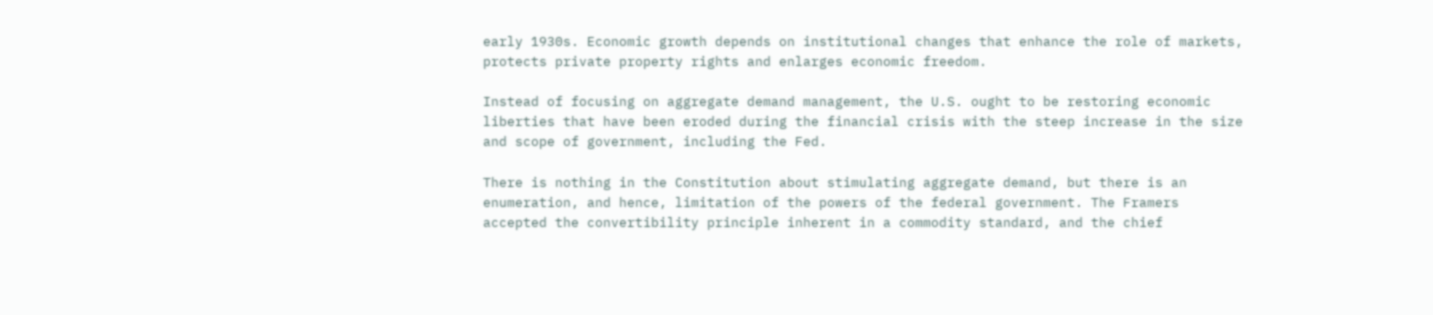early 1930s. Economic growth depends on institutional changes that enhance the role of markets, protects private property rights and enlarges economic freedom.

Instead of focusing on aggregate demand management, the U.S. ought to be restoring economic liberties that have been eroded during the financial crisis with the steep increase in the size and scope of government, including the Fed.

There is nothing in the Constitution about stimulating aggregate demand, but there is an enumeration, and hence, limitation of the powers of the federal government. The Framers accepted the convertibility principle inherent in a commodity standard, and the chief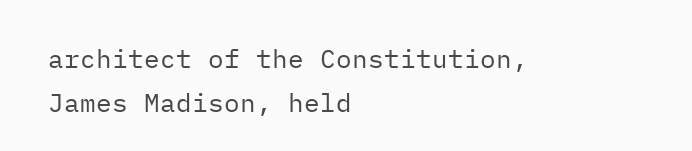architect of the Constitution, James Madison, held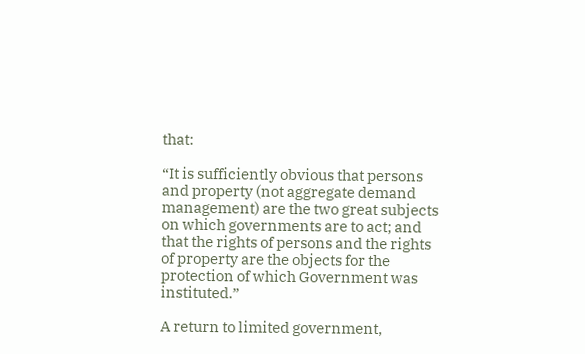that:

“It is sufficiently obvious that persons and property (not aggregate demand management) are the two great subjects on which governments are to act; and that the rights of persons and the rights of property are the objects for the protection of which Government was instituted.”

A return to limited government,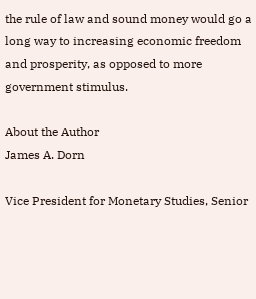the rule of law and sound money would go a long way to increasing economic freedom and prosperity, as opposed to more government stimulus.

About the Author
James A. Dorn

Vice President for Monetary Studies, Senior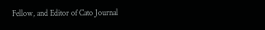Fellow, and Editor of Cato Journal